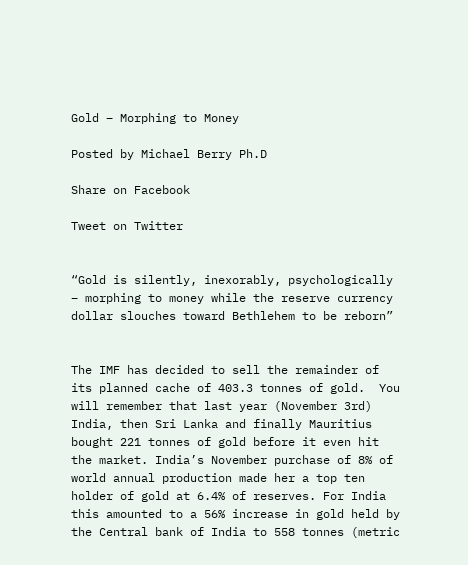Gold – Morphing to Money

Posted by Michael Berry Ph.D

Share on Facebook

Tweet on Twitter


“Gold is silently, inexorably, psychologically – morphing to money while the reserve currency dollar slouches toward Bethlehem to be reborn”


The IMF has decided to sell the remainder of its planned cache of 403.3 tonnes of gold.  You will remember that last year (November 3rd) India, then Sri Lanka and finally Mauritius bought 221 tonnes of gold before it even hit the market. India’s November purchase of 8% of world annual production made her a top ten holder of gold at 6.4% of reserves. For India this amounted to a 56% increase in gold held by the Central bank of India to 558 tonnes (metric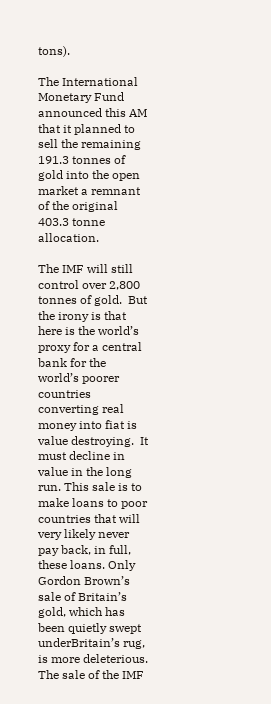tons).

The International Monetary Fund announced this AM that it planned to sell the remaining 191.3 tonnes of gold into the open market a remnant of the original 403.3 tonne allocation.

The IMF will still control over 2,800 tonnes of gold.  But the irony is that here is the world’s proxy for a central bank for the world’s poorer countries converting real money into fiat is value destroying.  It must decline in value in the long run. This sale is to make loans to poor countries that will very likely never pay back, in full, these loans. Only Gordon Brown’s sale of Britain’s gold, which has been quietly swept underBritain’s rug, is more deleterious. The sale of the IMF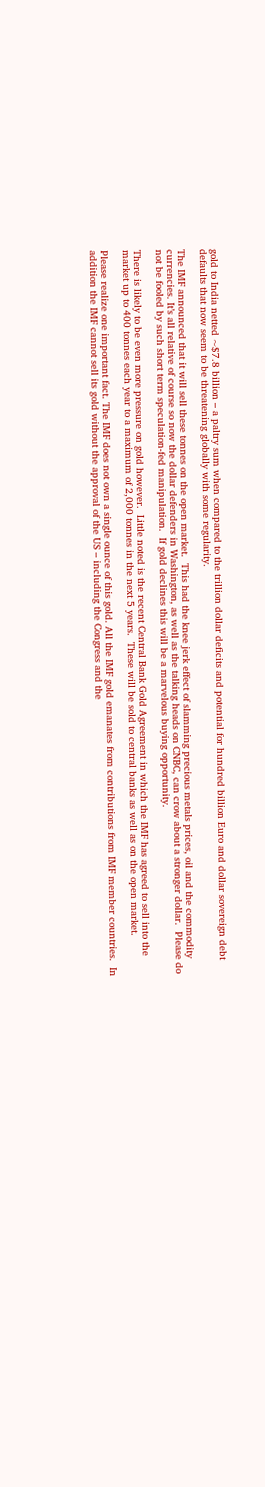gold to India netted ~$7.8 billion – a paltry sum when compared to the trillion dollar deficits and potential for hundred billion Euro and dollar sovereign debt defaults that now seem to be threatening globally with some regularity.

The IMF announced that it will sell these tonnes on the open market.  This had the knee jerk effect of slamming precious metals prices, oil and the commodity currencies. It’s all relative of course so now the dollar defenders in Washington, as well as the talking heads on CNBC, can crow about a stronger dollar.  Please do not be fooled by such short term speculation-fed manipulation.  If gold declines this will be a marvelous buying opportunity.

There is likely to be even more pressure on gold however.  Little noted is the recent Central Bank Gold Agreement in which the IMF has agreed to sell into the market up to 400 tonnes each year to a maximum of 2,000 tonnes in the next 5 years.  These will be sold to central banks as well as on the open market.

Please realize one important fact. The IMF does not own a single ounce of this gold. All the IMF gold emanates from contributions from IMF member countries.  In addition the IMF cannot sell its gold without the approval of the US – including the Congress and the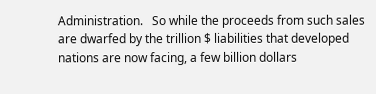Administration.   So while the proceeds from such sales are dwarfed by the trillion $ liabilities that developed nations are now facing, a few billion dollars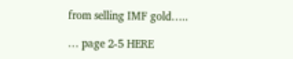from selling IMF gold…..

… page 2-5 HERE